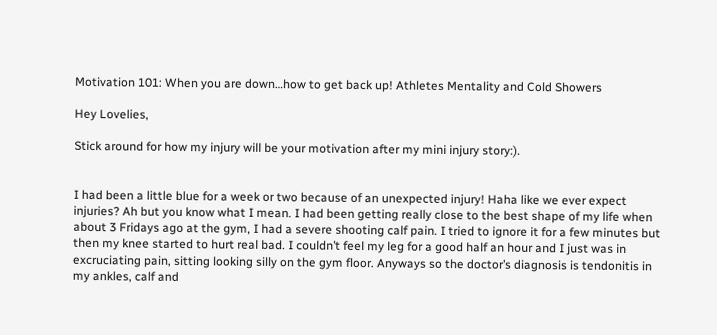Motivation 101: When you are down…how to get back up! Athletes Mentality and Cold Showers

Hey Lovelies,

Stick around for how my injury will be your motivation after my mini injury story:).


I had been a little blue for a week or two because of an unexpected injury! Haha like we ever expect injuries? Ah but you know what I mean. I had been getting really close to the best shape of my life when about 3 Fridays ago at the gym, I had a severe shooting calf pain. I tried to ignore it for a few minutes but then my knee started to hurt real bad. I couldn’t feel my leg for a good half an hour and I just was in excruciating pain, sitting looking silly on the gym floor. Anyways so the doctor’s diagnosis is tendonitis in my ankles, calf and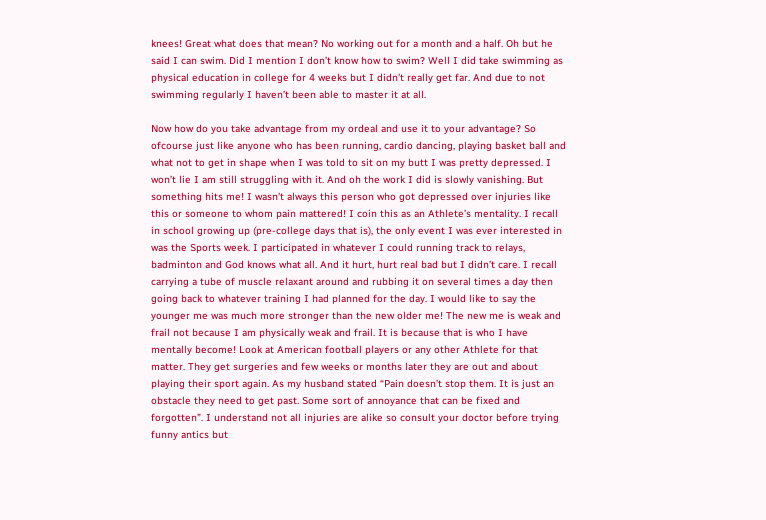knees! Great what does that mean? No working out for a month and a half. Oh but he said I can swim. Did I mention I don’t know how to swim? Well I did take swimming as  physical education in college for 4 weeks but I didn’t really get far. And due to not swimming regularly I haven’t been able to master it at all.

Now how do you take advantage from my ordeal and use it to your advantage? So ofcourse just like anyone who has been running, cardio dancing, playing basket ball and what not to get in shape when I was told to sit on my butt I was pretty depressed. I won’t lie I am still struggling with it. And oh the work I did is slowly vanishing. But something hits me! I wasn’t always this person who got depressed over injuries like this or someone to whom pain mattered! I coin this as an Athlete’s mentality. I recall in school growing up (pre-college days that is), the only event I was ever interested in was the Sports week. I participated in whatever I could running track to relays, badminton and God knows what all. And it hurt, hurt real bad but I didn’t care. I recall carrying a tube of muscle relaxant around and rubbing it on several times a day then going back to whatever training I had planned for the day. I would like to say the younger me was much more stronger than the new older me! The new me is weak and frail not because I am physically weak and frail. It is because that is who I have mentally become! Look at American football players or any other Athlete for that matter. They get surgeries and few weeks or months later they are out and about playing their sport again. As my husband stated “Pain doesn’t stop them. It is just an obstacle they need to get past. Some sort of annoyance that can be fixed and forgotten”. I understand not all injuries are alike so consult your doctor before trying funny antics but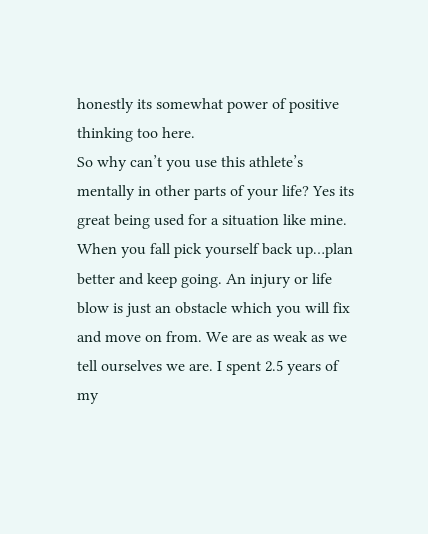honestly its somewhat power of positive thinking too here.
So why can’t you use this athlete’s mentally in other parts of your life? Yes its great being used for a situation like mine. When you fall pick yourself back up…plan better and keep going. An injury or life blow is just an obstacle which you will fix and move on from. We are as weak as we tell ourselves we are. I spent 2.5 years of my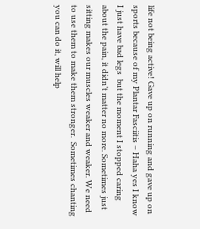life not being active! Gave up on running and gave up on sports because of my Plantar Fasciitis – Haha yes I know I just have bad legs  but the moment I stopped caring about the pain, it didn’t matter no more. Sometimes just sitting makes our muscles weaker and weaker. We need to use them to make them stronger.  Sometimes chanting you can do it, will help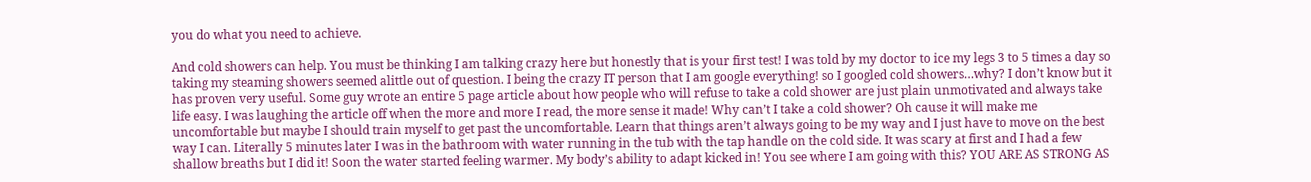you do what you need to achieve.

And cold showers can help. You must be thinking I am talking crazy here but honestly that is your first test! I was told by my doctor to ice my legs 3 to 5 times a day so taking my steaming showers seemed alittle out of question. I being the crazy IT person that I am google everything! so I googled cold showers…why? I don’t know but it has proven very useful. Some guy wrote an entire 5 page article about how people who will refuse to take a cold shower are just plain unmotivated and always take life easy. I was laughing the article off when the more and more I read, the more sense it made! Why can’t I take a cold shower? Oh cause it will make me uncomfortable but maybe I should train myself to get past the uncomfortable. Learn that things aren’t always going to be my way and I just have to move on the best way I can. Literally 5 minutes later I was in the bathroom with water running in the tub with the tap handle on the cold side. It was scary at first and I had a few shallow breaths but I did it! Soon the water started feeling warmer. My body’s ability to adapt kicked in! You see where I am going with this? YOU ARE AS STRONG AS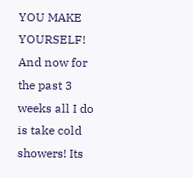YOU MAKE YOURSELF! And now for the past 3 weeks all I do is take cold showers! Its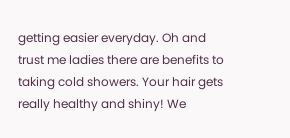getting easier everyday. Oh and trust me ladies there are benefits to taking cold showers. Your hair gets really healthy and shiny! We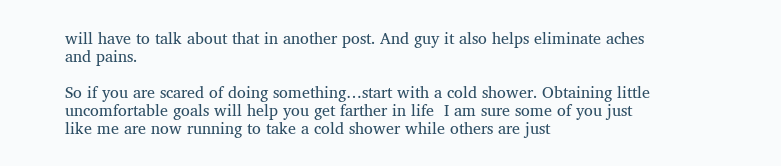will have to talk about that in another post. And guy it also helps eliminate aches and pains.

So if you are scared of doing something…start with a cold shower. Obtaining little uncomfortable goals will help you get farther in life  I am sure some of you just like me are now running to take a cold shower while others are just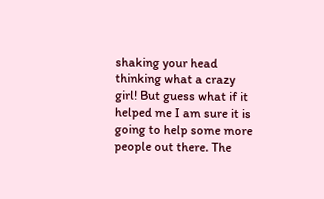shaking your head thinking what a crazy girl! But guess what if it helped me I am sure it is going to help some more people out there. The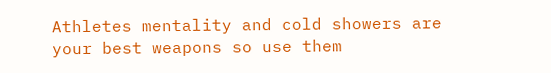Athletes mentality and cold showers are your best weapons so use them